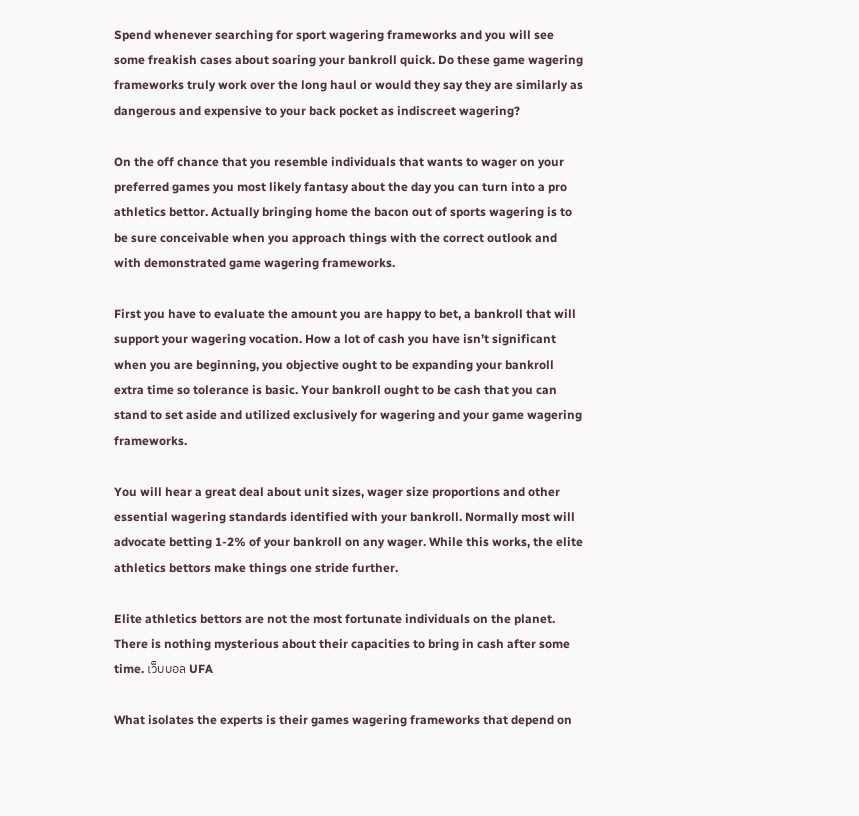Spend whenever searching for sport wagering frameworks and you will see some freakish cases about soaring your bankroll quick. Do these game wagering frameworks truly work over the long haul or would they say they are similarly as dangerous and expensive to your back pocket as indiscreet wagering?

On the off chance that you resemble individuals that wants to wager on your preferred games you most likely fantasy about the day you can turn into a pro athletics bettor. Actually bringing home the bacon out of sports wagering is to be sure conceivable when you approach things with the correct outlook and with demonstrated game wagering frameworks.

First you have to evaluate the amount you are happy to bet, a bankroll that will support your wagering vocation. How a lot of cash you have isn’t significant when you are beginning, you objective ought to be expanding your bankroll extra time so tolerance is basic. Your bankroll ought to be cash that you can stand to set aside and utilized exclusively for wagering and your game wagering frameworks.

You will hear a great deal about unit sizes, wager size proportions and other essential wagering standards identified with your bankroll. Normally most will advocate betting 1-2% of your bankroll on any wager. While this works, the elite athletics bettors make things one stride further.

Elite athletics bettors are not the most fortunate individuals on the planet. There is nothing mysterious about their capacities to bring in cash after some time. เว็บบอล UFA

What isolates the experts is their games wagering frameworks that depend on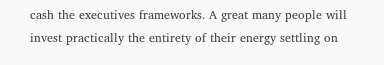cash the executives frameworks. A great many people will invest practically the entirety of their energy settling on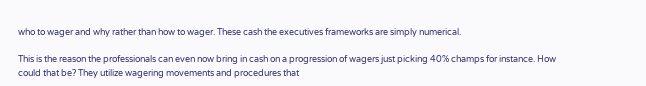who to wager and why rather than how to wager. These cash the executives frameworks are simply numerical.

This is the reason the professionals can even now bring in cash on a progression of wagers just picking 40% champs for instance. How could that be? They utilize wagering movements and procedures that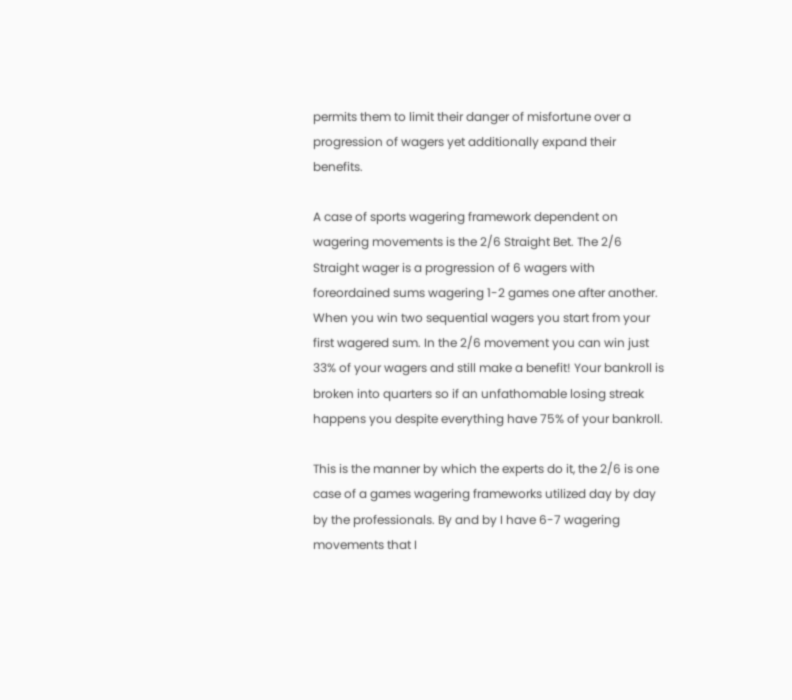permits them to limit their danger of misfortune over a progression of wagers yet additionally expand their benefits.

A case of sports wagering framework dependent on wagering movements is the 2/6 Straight Bet. The 2/6 Straight wager is a progression of 6 wagers with foreordained sums wagering 1-2 games one after another. When you win two sequential wagers you start from your first wagered sum. In the 2/6 movement you can win just 33% of your wagers and still make a benefit! Your bankroll is broken into quarters so if an unfathomable losing streak happens you despite everything have 75% of your bankroll.

This is the manner by which the experts do it, the 2/6 is one case of a games wagering frameworks utilized day by day by the professionals. By and by I have 6-7 wagering movements that I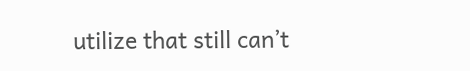utilize that still can’t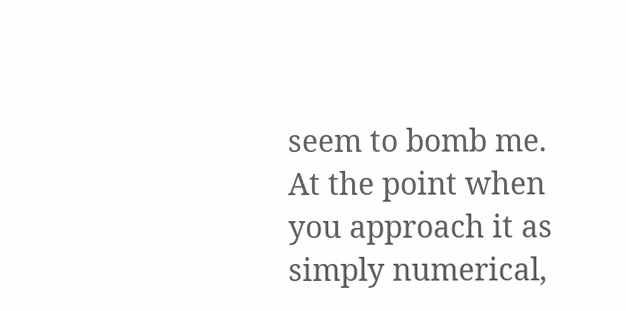seem to bomb me. At the point when you approach it as simply numerical,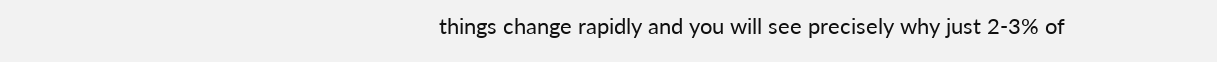things change rapidly and you will see precisely why just 2-3% of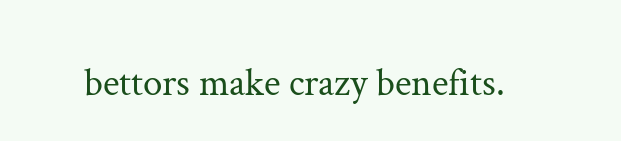bettors make crazy benefits.